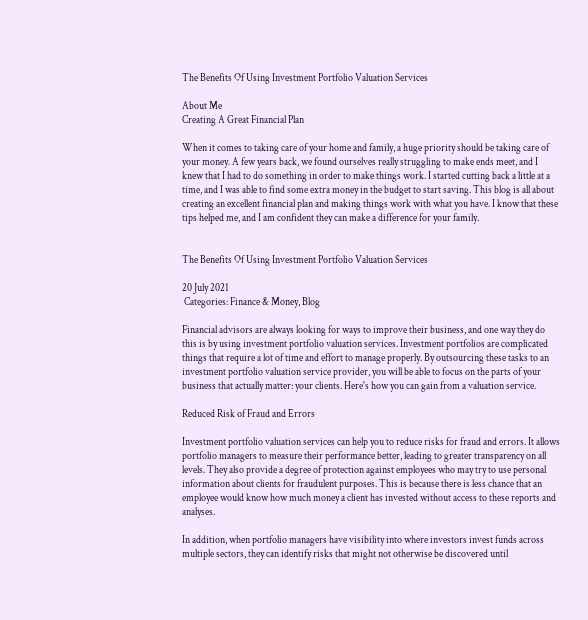The Benefits Of Using Investment Portfolio Valuation Services

About Me
Creating A Great Financial Plan

When it comes to taking care of your home and family, a huge priority should be taking care of your money. A few years back, we found ourselves really struggling to make ends meet, and I knew that I had to do something in order to make things work. I started cutting back a little at a time, and I was able to find some extra money in the budget to start saving. This blog is all about creating an excellent financial plan and making things work with what you have. I know that these tips helped me, and I am confident they can make a difference for your family.


The Benefits Of Using Investment Portfolio Valuation Services

20 July 2021
 Categories: Finance & Money, Blog

Financial advisors are always looking for ways to improve their business, and one way they do this is by using investment portfolio valuation services. Investment portfolios are complicated things that require a lot of time and effort to manage properly. By outsourcing these tasks to an investment portfolio valuation service provider, you will be able to focus on the parts of your business that actually matter: your clients. Here's how you can gain from a valuation service.

Reduced Risk of Fraud and Errors

Investment portfolio valuation services can help you to reduce risks for fraud and errors. It allows portfolio managers to measure their performance better, leading to greater transparency on all levels. They also provide a degree of protection against employees who may try to use personal information about clients for fraudulent purposes. This is because there is less chance that an employee would know how much money a client has invested without access to these reports and analyses.

In addition, when portfolio managers have visibility into where investors invest funds across multiple sectors, they can identify risks that might not otherwise be discovered until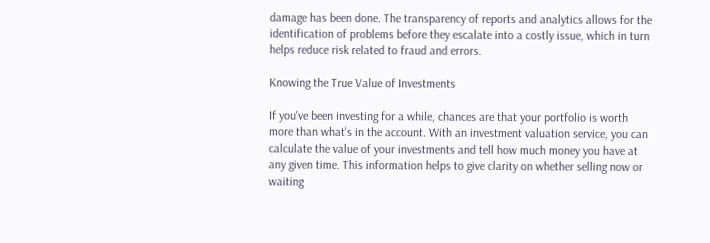damage has been done. The transparency of reports and analytics allows for the identification of problems before they escalate into a costly issue, which in turn helps reduce risk related to fraud and errors.

Knowing the True Value of Investments

If you've been investing for a while, chances are that your portfolio is worth more than what's in the account. With an investment valuation service, you can calculate the value of your investments and tell how much money you have at any given time. This information helps to give clarity on whether selling now or waiting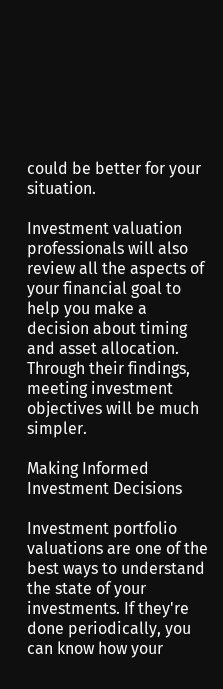could be better for your situation.

Investment valuation professionals will also review all the aspects of your financial goal to help you make a decision about timing and asset allocation. Through their findings, meeting investment objectives will be much simpler.

Making Informed Investment Decisions

Investment portfolio valuations are one of the best ways to understand the state of your investments. If they're done periodically, you can know how your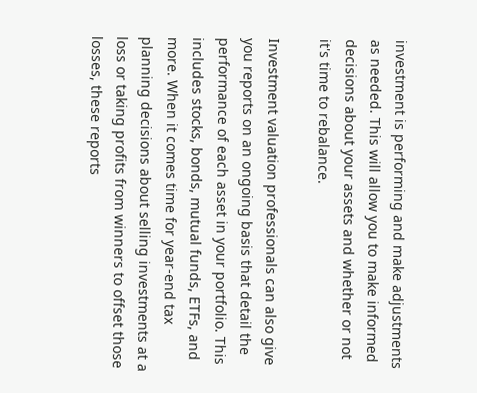investment is performing and make adjustments as needed. This will allow you to make informed decisions about your assets and whether or not it's time to rebalance.

Investment valuation professionals can also give you reports on an ongoing basis that detail the performance of each asset in your portfolio. This includes stocks, bonds, mutual funds, ETFs, and more. When it comes time for year-end tax planning decisions about selling investments at a loss or taking profits from winners to offset those losses, these reports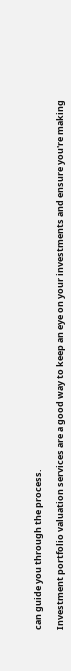can guide you through the process.

Investment portfolio valuation services are a good way to keep an eye on your investments and ensure you're making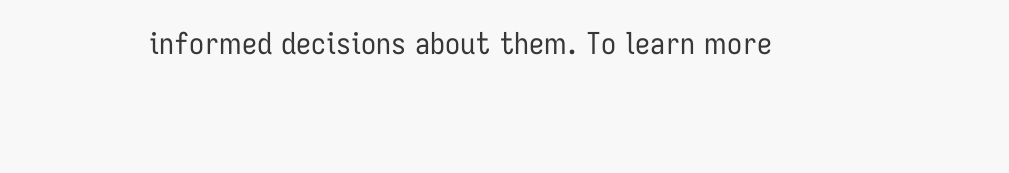informed decisions about them. To learn more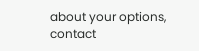about your options, contact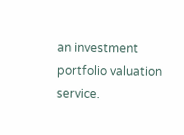an investment portfolio valuation service.